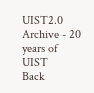UIST2.0 Archive - 20 years of UIST
Back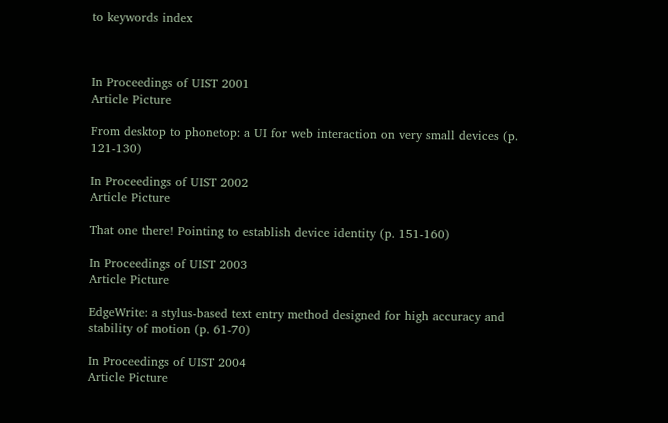to keywords index



In Proceedings of UIST 2001
Article Picture

From desktop to phonetop: a UI for web interaction on very small devices (p. 121-130)

In Proceedings of UIST 2002
Article Picture

That one there! Pointing to establish device identity (p. 151-160)

In Proceedings of UIST 2003
Article Picture

EdgeWrite: a stylus-based text entry method designed for high accuracy and stability of motion (p. 61-70)

In Proceedings of UIST 2004
Article Picture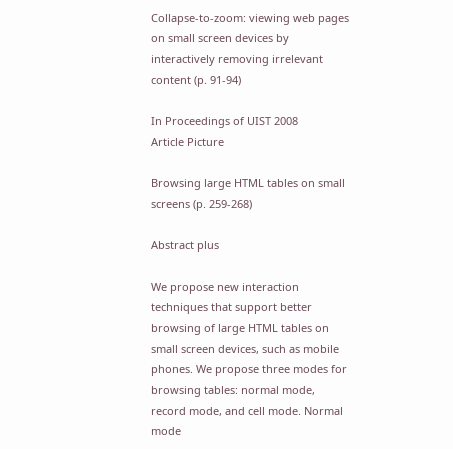Collapse-to-zoom: viewing web pages on small screen devices by interactively removing irrelevant content (p. 91-94)

In Proceedings of UIST 2008
Article Picture

Browsing large HTML tables on small screens (p. 259-268)

Abstract plus

We propose new interaction techniques that support better browsing of large HTML tables on small screen devices, such as mobile phones. We propose three modes for browsing tables: normal mode, record mode, and cell mode. Normal mode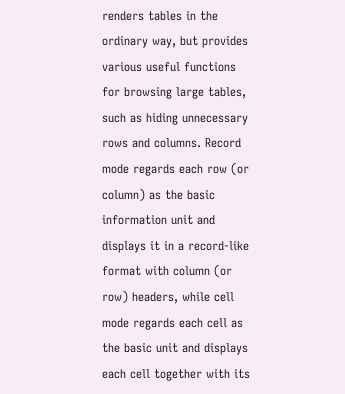renders tables in the ordinary way, but provides various useful functions for browsing large tables, such as hiding unnecessary rows and columns. Record mode regards each row (or column) as the basic information unit and displays it in a record-like format with column (or row) headers, while cell mode regards each cell as the basic unit and displays each cell together with its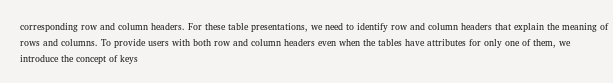corresponding row and column headers. For these table presentations, we need to identify row and column headers that explain the meaning of rows and columns. To provide users with both row and column headers even when the tables have attributes for only one of them, we introduce the concept of keys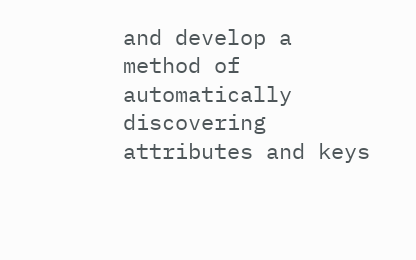and develop a method of automatically discovering attributes and keys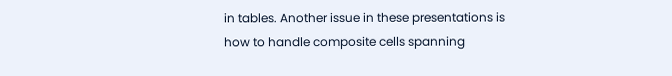in tables. Another issue in these presentations is how to handle composite cells spanning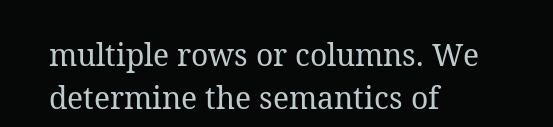multiple rows or columns. We determine the semantics of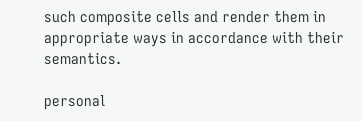such composite cells and render them in appropriate ways in accordance with their semantics.

personal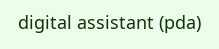digital assistant (pda)